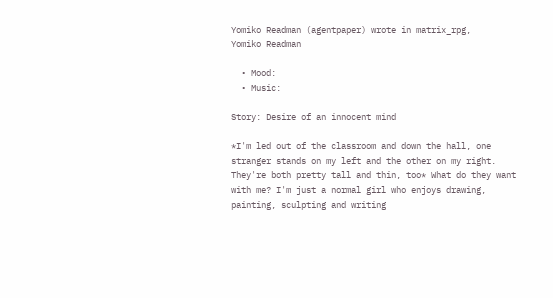Yomiko Readman (agentpaper) wrote in matrix_rpg,
Yomiko Readman

  • Mood:
  • Music:

Story: Desire of an innocent mind

*I'm led out of the classroom and down the hall, one stranger stands on my left and the other on my right. They're both pretty tall and thin, too* What do they want with me? I'm just a normal girl who enjoys drawing, painting, sculpting and writing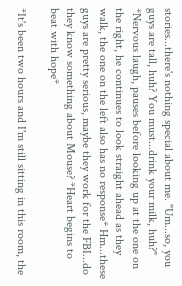stories...there's nothing special about me. "Um...so, you guys are tall, huh? You must...drink your milk, huh?" *Nervous laugh, pauses before looking up at the one on the right, he continues to look straight ahead as they walk, the one on the left also has no response* Hm...these guys are pretty serious, maybe they work for the FBI...do they know something about Mouse? *Heart begins to beat with hope*

*It's been two hours and I'm still sitting in this room, the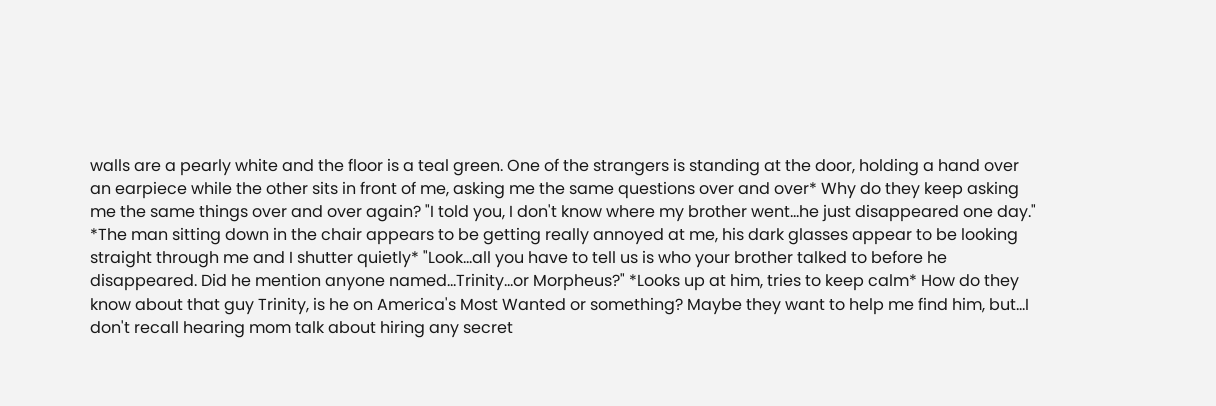walls are a pearly white and the floor is a teal green. One of the strangers is standing at the door, holding a hand over an earpiece while the other sits in front of me, asking me the same questions over and over* Why do they keep asking me the same things over and over again? "I told you, I don't know where my brother went...he just disappeared one day." *The man sitting down in the chair appears to be getting really annoyed at me, his dark glasses appear to be looking straight through me and I shutter quietly* "Look...all you have to tell us is who your brother talked to before he disappeared. Did he mention anyone named...Trinity...or Morpheus?" *Looks up at him, tries to keep calm* How do they know about that guy Trinity, is he on America's Most Wanted or something? Maybe they want to help me find him, but...I don't recall hearing mom talk about hiring any secret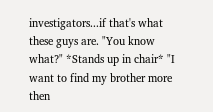investigators...if that's what these guys are. "You know what?" *Stands up in chair* "I want to find my brother more then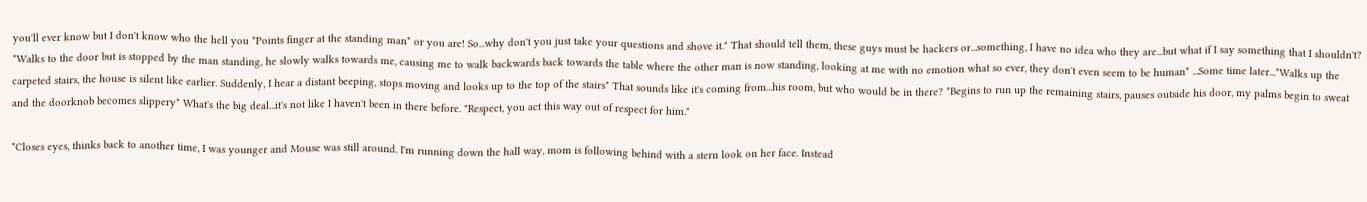you'll ever know but I don't know who the hell you *Points finger at the standing man* or you are! So...why don't you just take your questions and shove it." That should tell them, these guys must be hackers or...something, I have no idea who they are...but what if I say something that I shouldn't? *Walks to the door but is stopped by the man standing, he slowly walks towards me, causing me to walk backwards back towards the table where the other man is now standing, looking at me with no emotion what so ever, they don't even seem to be human* ...Some time later...*Walks up the carpeted stairs, the house is silent like earlier. Suddenly, I hear a distant beeping, stops moving and looks up to the top of the stairs* That sounds like it's coming from...his room, but who would be in there? *Begins to run up the remaining stairs, pauses outside his door, my palms begin to sweat and the doorknob becomes slippery* What's the big deal...it's not like I haven't been in there before. "Respect, you act this way out of respect for him."

*Closes eyes, thinks back to another time, I was younger and Mouse was still around. I'm running down the hall way, mom is following behind with a stern look on her face. Instead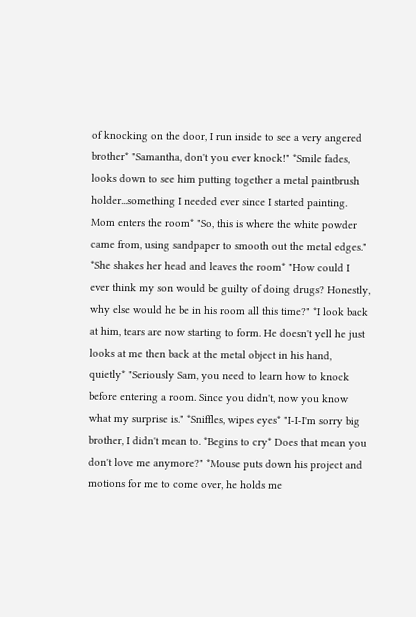of knocking on the door, I run inside to see a very angered brother* "Samantha, don't you ever knock!" *Smile fades, looks down to see him putting together a metal paintbrush holder...something I needed ever since I started painting. Mom enters the room* "So, this is where the white powder came from, using sandpaper to smooth out the metal edges." *She shakes her head and leaves the room* "How could I ever think my son would be guilty of doing drugs? Honestly, why else would he be in his room all this time?" *I look back at him, tears are now starting to form. He doesn't yell he just looks at me then back at the metal object in his hand, quietly* "Seriously Sam, you need to learn how to knock before entering a room. Since you didn't, now you know what my surprise is." *Sniffles, wipes eyes* "I-I-I'm sorry big brother, I didn't mean to. *Begins to cry* Does that mean you don't love me anymore?" *Mouse puts down his project and motions for me to come over, he holds me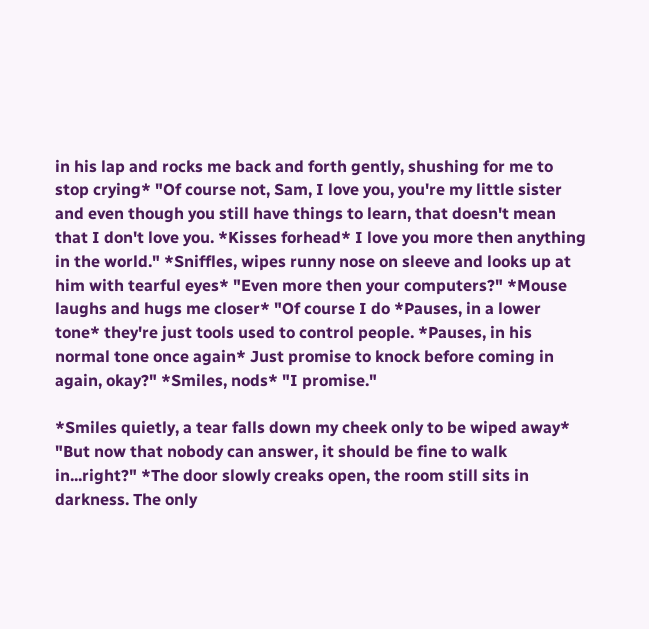in his lap and rocks me back and forth gently, shushing for me to stop crying* "Of course not, Sam, I love you, you're my little sister and even though you still have things to learn, that doesn't mean that I don't love you. *Kisses forhead* I love you more then anything in the world." *Sniffles, wipes runny nose on sleeve and looks up at him with tearful eyes* "Even more then your computers?" *Mouse laughs and hugs me closer* "Of course I do *Pauses, in a lower tone* they're just tools used to control people. *Pauses, in his normal tone once again* Just promise to knock before coming in again, okay?" *Smiles, nods* "I promise."

*Smiles quietly, a tear falls down my cheek only to be wiped away* "But now that nobody can answer, it should be fine to walk in...right?" *The door slowly creaks open, the room still sits in darkness. The only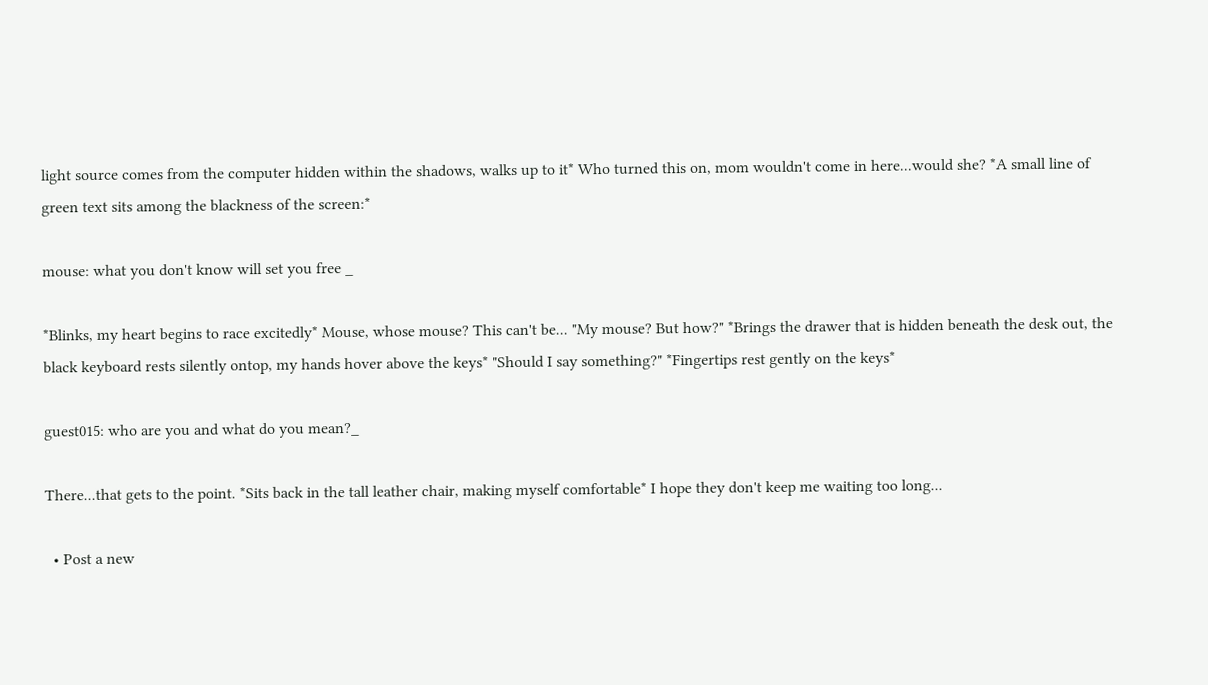light source comes from the computer hidden within the shadows, walks up to it* Who turned this on, mom wouldn't come in here...would she? *A small line of green text sits among the blackness of the screen:*

mouse: what you don't know will set you free _

*Blinks, my heart begins to race excitedly* Mouse, whose mouse? This can't be... "My mouse? But how?" *Brings the drawer that is hidden beneath the desk out, the black keyboard rests silently ontop, my hands hover above the keys* "Should I say something?" *Fingertips rest gently on the keys*

guest015: who are you and what do you mean?_

There...that gets to the point. *Sits back in the tall leather chair, making myself comfortable* I hope they don't keep me waiting too long...

  • Post a new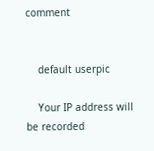comment


    default userpic

    Your IP address will be recorded